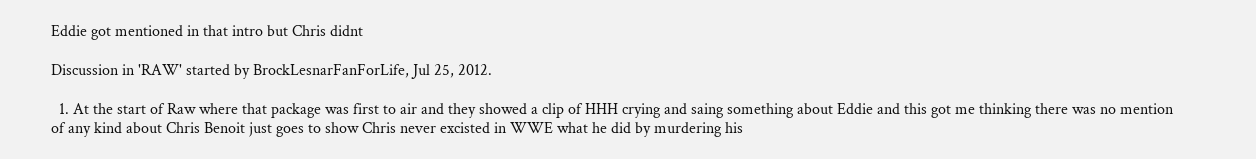Eddie got mentioned in that intro but Chris didnt

Discussion in 'RAW' started by BrockLesnarFanForLife, Jul 25, 2012.

  1. At the start of Raw where that package was first to air and they showed a clip of HHH crying and saing something about Eddie and this got me thinking there was no mention of any kind about Chris Benoit just goes to show Chris never excisted in WWE what he did by murdering his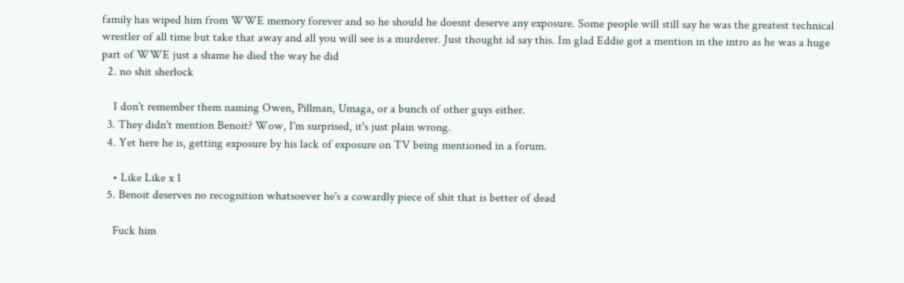family has wiped him from WWE memory forever and so he should he doesnt deserve any exposure. Some people will still say he was the greatest technical wrestler of all time but take that away and all you will see is a murderer. Just thought id say this. Im glad Eddie got a mention in the intro as he was a huge part of WWE just a shame he died the way he did
  2. no shit sherlock

    I don't remember them naming Owen, Pillman, Umaga, or a bunch of other guys either.
  3. They didn't mention Benoit? Wow, I'm surprised, it's just plain wrong.
  4. Yet here he is, getting exposure by his lack of exposure on TV being mentioned in a forum.

    • Like Like x 1
  5. Benoit deserves no recognition whatsoever he's a cowardly piece of shit that is better of dead

    Fuck him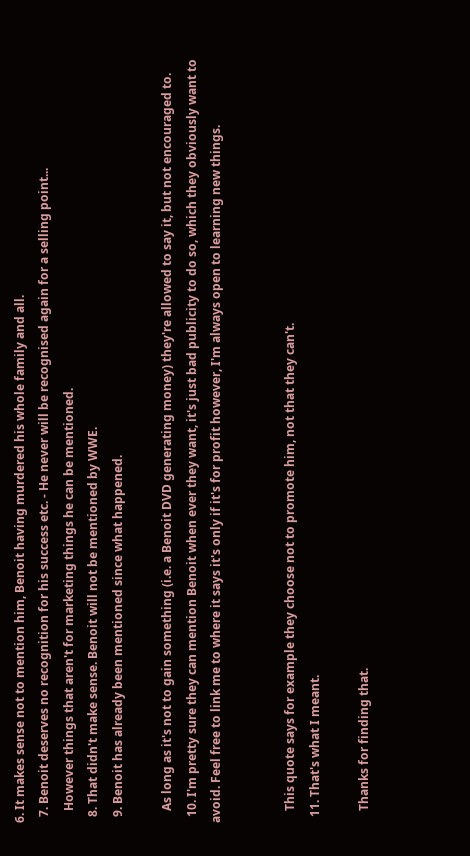6. It makes sense not to mention him, Benoit having murdered his whole family and all.
  7. Benoit deserves no recognition for his success etc. - He never will be recognised again for a selling point...
    However things that aren't for marketing things he can be mentioned.
  8. That didn't make sense. Benoit will not be mentioned by WWE.
  9. Benoit has already been mentioned since what happened.

    As long as it's not to gain something (i.e. a Benoit DVD generating money) they're allowed to say it, but not encouraged to.
  10. I'm pretty sure they can mention Benoit when ever they want, it's just bad publicity to do so, which they obviously want to avoid. Feel free to link me to where it says it's only if it's for profit however, I'm always open to learning new things.


    This quote says for example they choose not to promote him, not that they can't.
  11. That's what I meant.

    Thanks for finding that.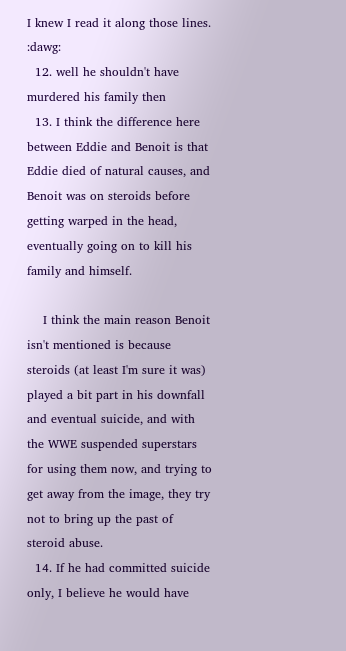I knew I read it along those lines. :dawg:
  12. well he shouldn't have murdered his family then
  13. I think the difference here between Eddie and Benoit is that Eddie died of natural causes, and Benoit was on steroids before getting warped in the head, eventually going on to kill his family and himself.

    I think the main reason Benoit isn't mentioned is because steroids (at least I'm sure it was) played a bit part in his downfall and eventual suicide, and with the WWE suspended superstars for using them now, and trying to get away from the image, they try not to bring up the past of steroid abuse.
  14. If he had committed suicide only, I believe he would have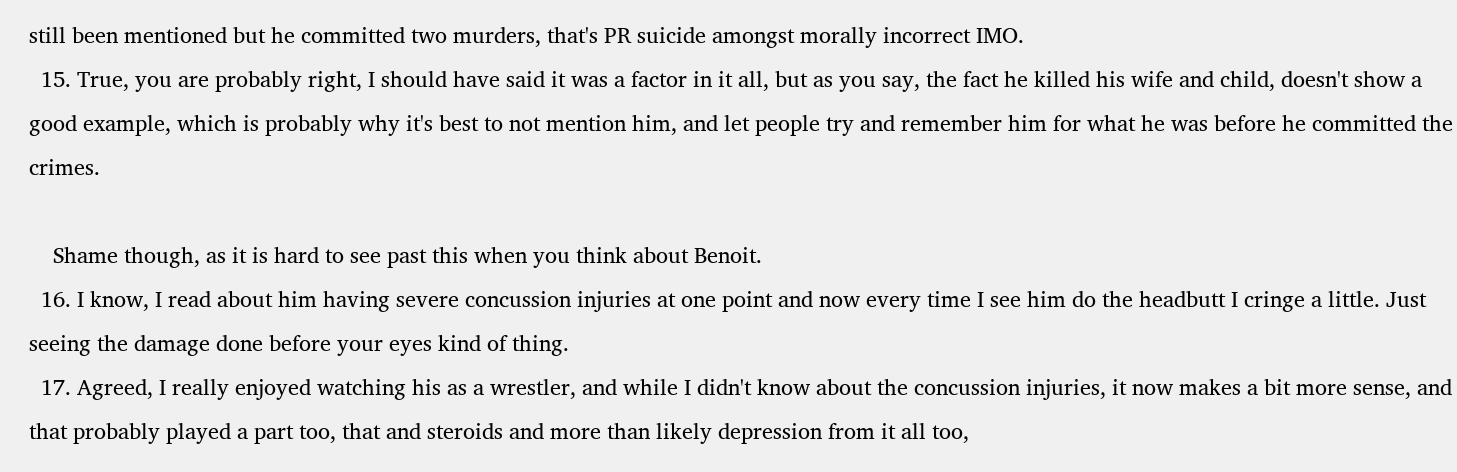still been mentioned but he committed two murders, that's PR suicide amongst morally incorrect IMO.
  15. True, you are probably right, I should have said it was a factor in it all, but as you say, the fact he killed his wife and child, doesn't show a good example, which is probably why it's best to not mention him, and let people try and remember him for what he was before he committed the crimes.

    Shame though, as it is hard to see past this when you think about Benoit.
  16. I know, I read about him having severe concussion injuries at one point and now every time I see him do the headbutt I cringe a little. Just seeing the damage done before your eyes kind of thing.
  17. Agreed, I really enjoyed watching his as a wrestler, and while I didn't know about the concussion injuries, it now makes a bit more sense, and that probably played a part too, that and steroids and more than likely depression from it all too,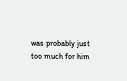was probably just too much for him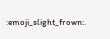:emoji_slight_frown:.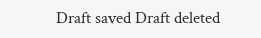Draft saved Draft deleted